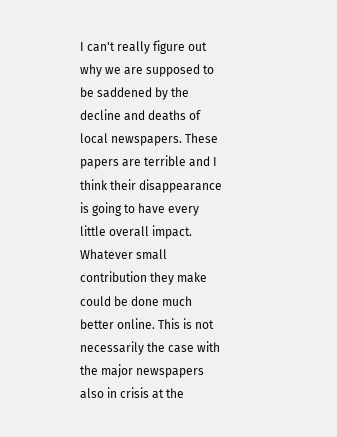I can't really figure out why we are supposed to be saddened by the decline and deaths of local newspapers. These papers are terrible and I think their disappearance is going to have every little overall impact. Whatever small contribution they make could be done much better online. This is not necessarily the case with the major newspapers also in crisis at the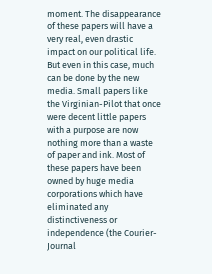moment. The disappearance of these papers will have a very real, even drastic impact on our political life. But even in this case, much can be done by the new media. Small papers like the Virginian-Pilot that once were decent little papers with a purpose are now nothing more than a waste of paper and ink. Most of these papers have been owned by huge media corporations which have eliminated any distinctiveness or independence (the Courier-Journal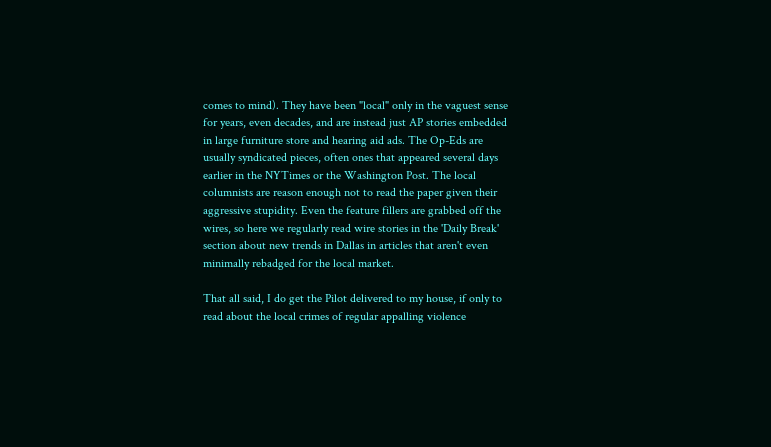comes to mind). They have been "local" only in the vaguest sense for years, even decades, and are instead just AP stories embedded in large furniture store and hearing aid ads. The Op-Eds are usually syndicated pieces, often ones that appeared several days earlier in the NYTimes or the Washington Post. The local columnists are reason enough not to read the paper given their aggressive stupidity. Even the feature fillers are grabbed off the wires, so here we regularly read wire stories in the 'Daily Break' section about new trends in Dallas in articles that aren't even minimally rebadged for the local market.

That all said, I do get the Pilot delivered to my house, if only to read about the local crimes of regular appalling violence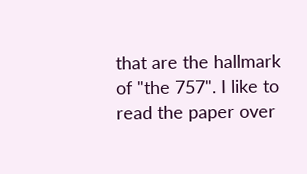that are the hallmark of "the 757". I like to read the paper over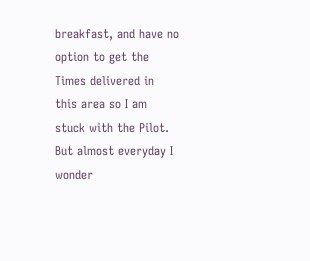breakfast, and have no option to get the Times delivered in this area so I am stuck with the Pilot. But almost everyday I wonder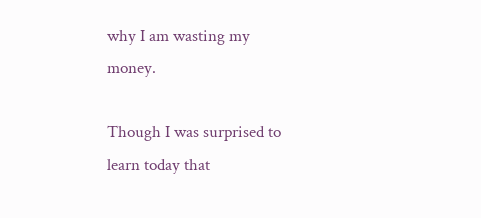why I am wasting my money.

Though I was surprised to learn today that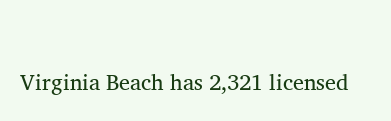Virginia Beach has 2,321 licensed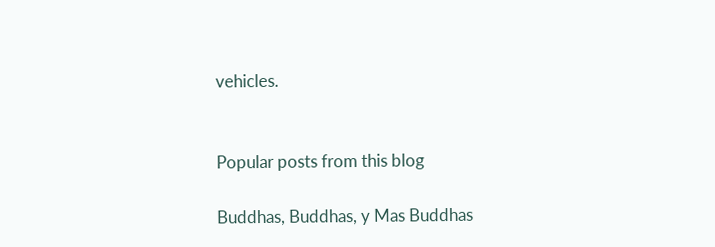vehicles.


Popular posts from this blog

Buddhas, Buddhas, y Mas Buddhas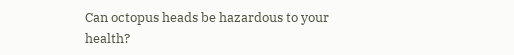Can octopus heads be hazardous to your health?